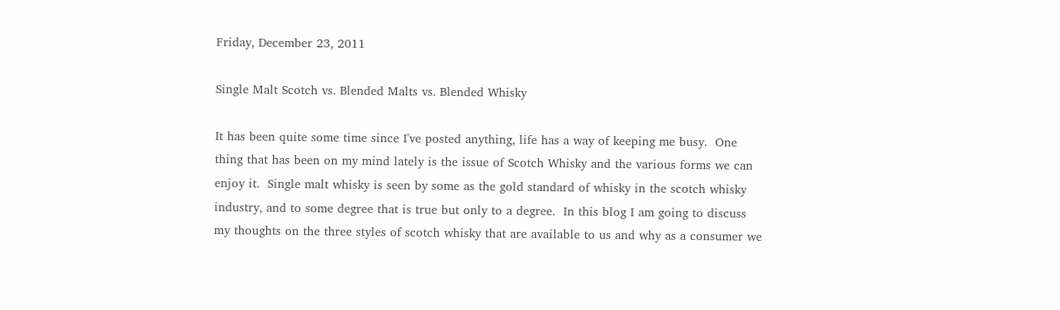Friday, December 23, 2011

Single Malt Scotch vs. Blended Malts vs. Blended Whisky

It has been quite some time since I've posted anything, life has a way of keeping me busy.  One thing that has been on my mind lately is the issue of Scotch Whisky and the various forms we can enjoy it.  Single malt whisky is seen by some as the gold standard of whisky in the scotch whisky industry, and to some degree that is true but only to a degree.  In this blog I am going to discuss my thoughts on the three styles of scotch whisky that are available to us and why as a consumer we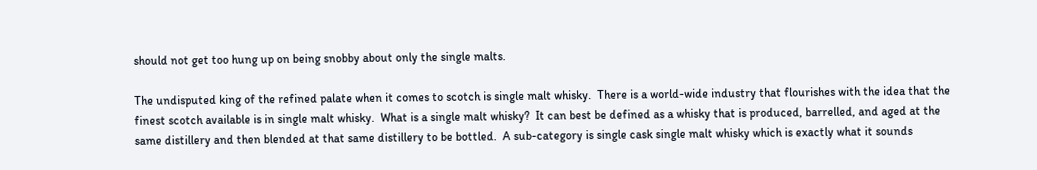should not get too hung up on being snobby about only the single malts.

The undisputed king of the refined palate when it comes to scotch is single malt whisky.  There is a world-wide industry that flourishes with the idea that the finest scotch available is in single malt whisky.  What is a single malt whisky?  It can best be defined as a whisky that is produced, barrelled, and aged at the same distillery and then blended at that same distillery to be bottled.  A sub-category is single cask single malt whisky which is exactly what it sounds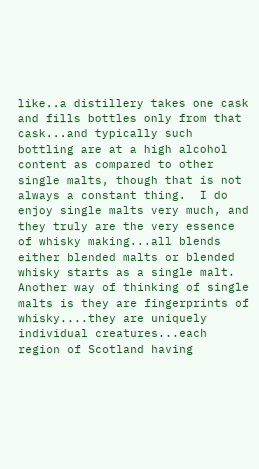like..a distillery takes one cask and fills bottles only from that cask...and typically such bottling are at a high alcohol content as compared to other single malts, though that is not always a constant thing.  I do enjoy single malts very much, and they truly are the very essence of whisky making...all blends either blended malts or blended whisky starts as a single malt.  Another way of thinking of single malts is they are fingerprints of whisky....they are uniquely individual creatures...each region of Scotland having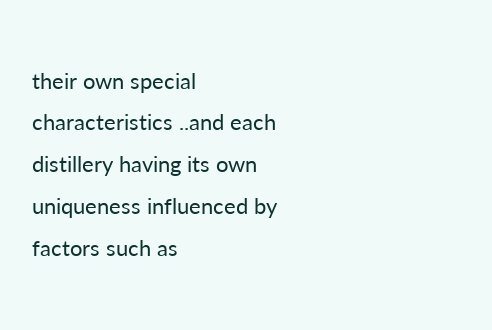their own special characteristics ..and each distillery having its own uniqueness influenced by factors such as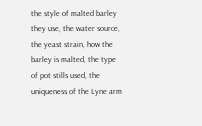the style of malted barley they use, the water source, the yeast strain, how the barley is malted, the type of pot stills used, the uniqueness of the Lyne arm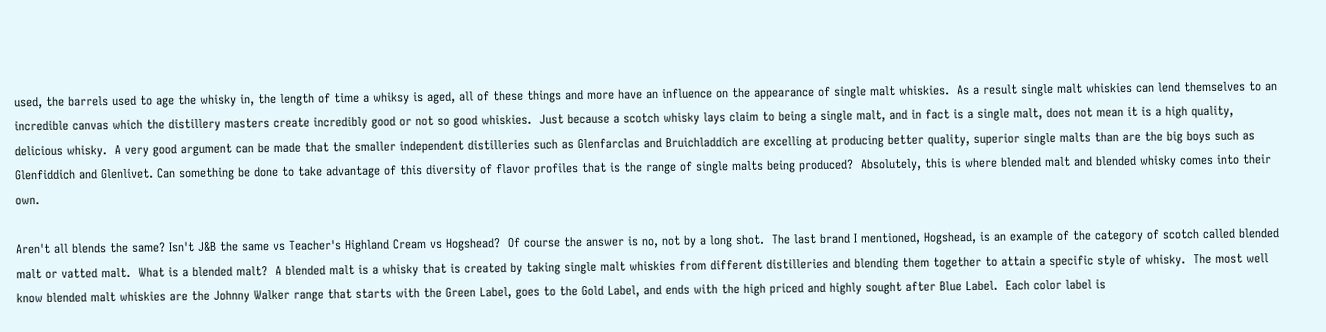used, the barrels used to age the whisky in, the length of time a whiksy is aged, all of these things and more have an influence on the appearance of single malt whiskies.  As a result single malt whiskies can lend themselves to an incredible canvas which the distillery masters create incredibly good or not so good whiskies.  Just because a scotch whisky lays claim to being a single malt, and in fact is a single malt, does not mean it is a high quality, delicious whisky.  A very good argument can be made that the smaller independent distilleries such as Glenfarclas and Bruichladdich are excelling at producing better quality, superior single malts than are the big boys such as Glenfiddich and Glenlivet. Can something be done to take advantage of this diversity of flavor profiles that is the range of single malts being produced?  Absolutely, this is where blended malt and blended whisky comes into their own.

Aren't all blends the same? Isn't J&B the same vs Teacher's Highland Cream vs Hogshead?  Of course the answer is no, not by a long shot.  The last brand I mentioned, Hogshead, is an example of the category of scotch called blended malt or vatted malt.  What is a blended malt?  A blended malt is a whisky that is created by taking single malt whiskies from different distilleries and blending them together to attain a specific style of whisky.  The most well know blended malt whiskies are the Johnny Walker range that starts with the Green Label, goes to the Gold Label, and ends with the high priced and highly sought after Blue Label.  Each color label is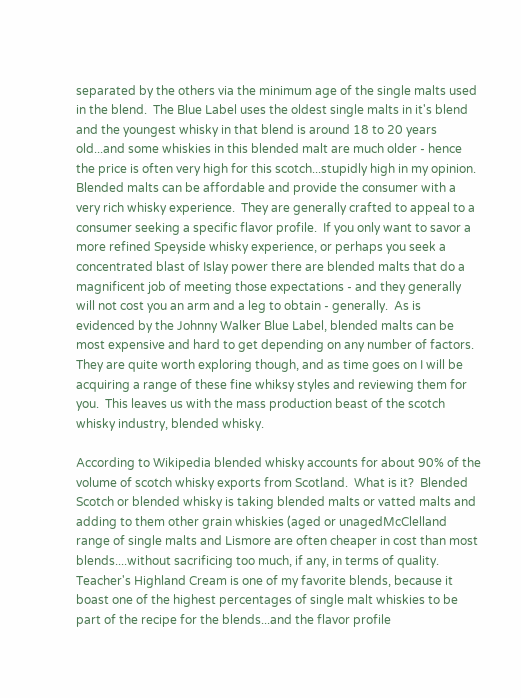separated by the others via the minimum age of the single malts used in the blend.  The Blue Label uses the oldest single malts in it's blend and the youngest whisky in that blend is around 18 to 20 years old...and some whiskies in this blended malt are much older - hence the price is often very high for this scotch...stupidly high in my opinion.  Blended malts can be affordable and provide the consumer with a very rich whisky experience.  They are generally crafted to appeal to a consumer seeking a specific flavor profile.  If you only want to savor a more refined Speyside whisky experience, or perhaps you seek a concentrated blast of Islay power there are blended malts that do a magnificent job of meeting those expectations - and they generally will not cost you an arm and a leg to obtain - generally.  As is evidenced by the Johnny Walker Blue Label, blended malts can be most expensive and hard to get depending on any number of factors.  They are quite worth exploring though, and as time goes on I will be acquiring a range of these fine whiksy styles and reviewing them for you.  This leaves us with the mass production beast of the scotch whisky industry, blended whisky.

According to Wikipedia blended whisky accounts for about 90% of the volume of scotch whisky exports from Scotland.  What is it?  Blended Scotch or blended whisky is taking blended malts or vatted malts and adding to them other grain whiskies (aged or unagedMcClelland range of single malts and Lismore are often cheaper in cost than most blends....without sacrificing too much, if any, in terms of quality.  Teacher's Highland Cream is one of my favorite blends, because it boast one of the highest percentages of single malt whiskies to be part of the recipe for the blends...and the flavor profile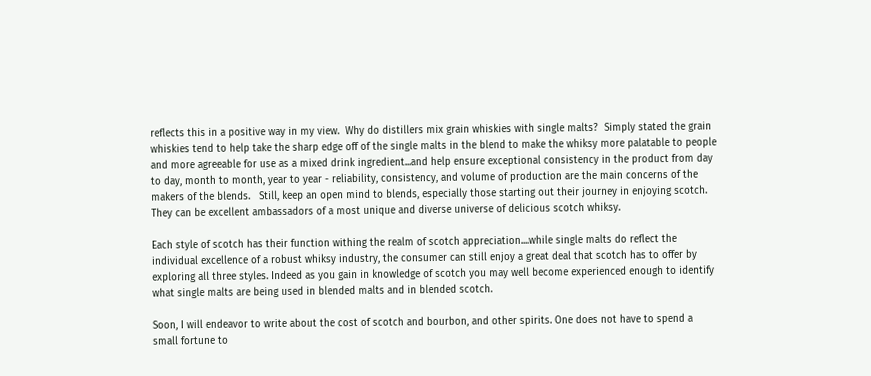reflects this in a positive way in my view.  Why do distillers mix grain whiskies with single malts?  Simply stated the grain whiskies tend to help take the sharp edge off of the single malts in the blend to make the whiksy more palatable to people and more agreeable for use as a mixed drink ingredient...and help ensure exceptional consistency in the product from day to day, month to month, year to year - reliability, consistency, and volume of production are the main concerns of the makers of the blends.   Still, keep an open mind to blends, especially those starting out their journey in enjoying scotch.  They can be excellent ambassadors of a most unique and diverse universe of delicious scotch whiksy.

Each style of scotch has their function withing the realm of scotch appreciation....while single malts do reflect the individual excellence of a robust whiksy industry, the consumer can still enjoy a great deal that scotch has to offer by exploring all three styles. Indeed as you gain in knowledge of scotch you may well become experienced enough to identify what single malts are being used in blended malts and in blended scotch.

Soon, I will endeavor to write about the cost of scotch and bourbon, and other spirits. One does not have to spend a small fortune to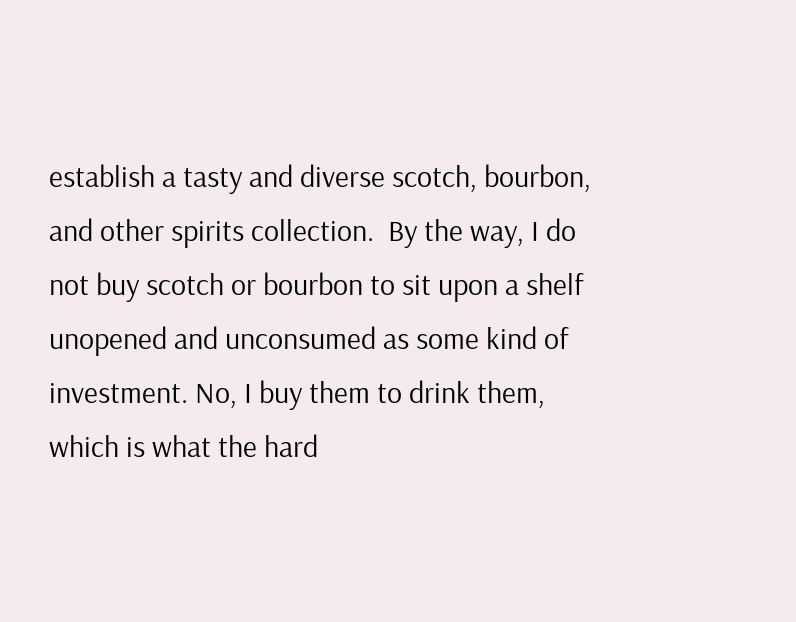establish a tasty and diverse scotch, bourbon, and other spirits collection.  By the way, I do not buy scotch or bourbon to sit upon a shelf unopened and unconsumed as some kind of investment. No, I buy them to drink them, which is what the hard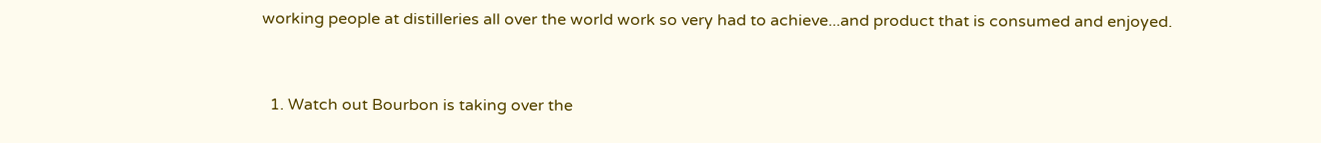working people at distilleries all over the world work so very had to achieve...and product that is consumed and enjoyed.


  1. Watch out Bourbon is taking over the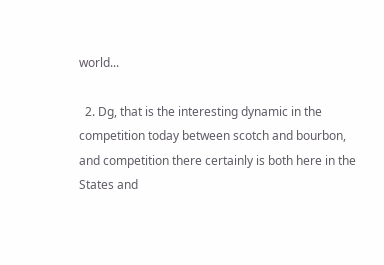world...

  2. Dg, that is the interesting dynamic in the competition today between scotch and bourbon, and competition there certainly is both here in the States and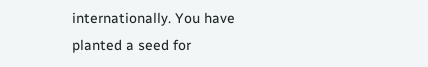internationally. You have planted a seed for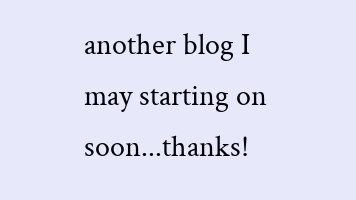another blog I may starting on soon...thanks!